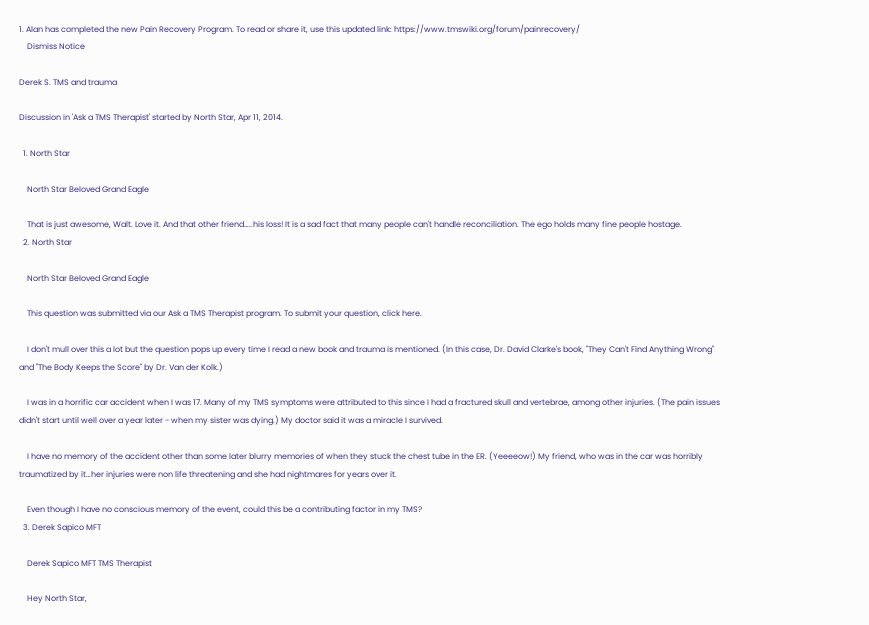1. Alan has completed the new Pain Recovery Program. To read or share it, use this updated link: https://www.tmswiki.org/forum/painrecovery/
    Dismiss Notice

Derek S. TMS and trauma

Discussion in 'Ask a TMS Therapist' started by North Star, Apr 11, 2014.

  1. North Star

    North Star Beloved Grand Eagle

    That is just awesome, Walt. Love it. And that other friend…..his loss! It is a sad fact that many people can't handle reconciliation. The ego holds many fine people hostage.
  2. North Star

    North Star Beloved Grand Eagle

    This question was submitted via our Ask a TMS Therapist program. To submit your question, click here.

    I don't mull over this a lot but the question pops up every time I read a new book and trauma is mentioned. (In this case, Dr. David Clarke's book, "They Can't Find Anything Wrong" and "The Body Keeps the Score" by Dr. Van der Kolk.)

    I was in a horrific car accident when I was 17. Many of my TMS symptoms were attributed to this since I had a fractured skull and vertebrae, among other injuries. (The pain issues didn't start until well over a year later - when my sister was dying.) My doctor said it was a miracle I survived.

    I have no memory of the accident other than some later blurry memories of when they stuck the chest tube in the ER. (Yeeeeow!) My friend, who was in the car was horribly traumatized by it…her injuries were non life threatening and she had nightmares for years over it.

    Even though I have no conscious memory of the event, could this be a contributing factor in my TMS?
  3. Derek Sapico MFT

    Derek Sapico MFT TMS Therapist

    Hey North Star,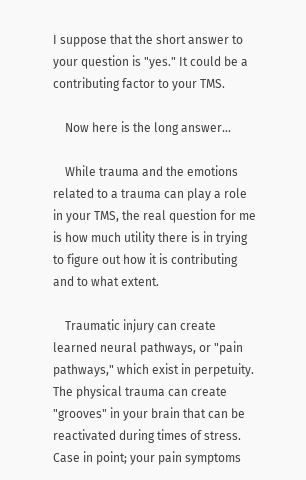I suppose that the short answer to your question is "yes." It could be a contributing factor to your TMS.

    Now here is the long answer...

    While trauma and the emotions related to a trauma can play a role in your TMS, the real question for me is how much utility there is in trying to figure out how it is contributing and to what extent.

    Traumatic injury can create learned neural pathways, or "pain pathways," which exist in perpetuity. The physical trauma can create "grooves" in your brain that can be reactivated during times of stress. Case in point; your pain symptoms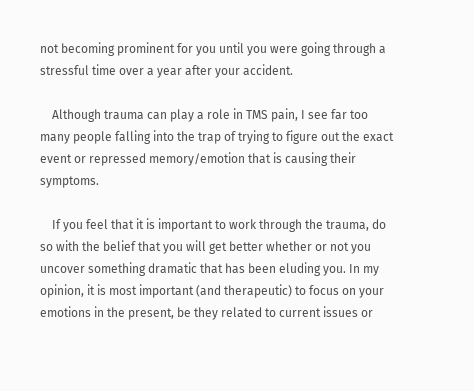not becoming prominent for you until you were going through a stressful time over a year after your accident.

    Although trauma can play a role in TMS pain, I see far too many people falling into the trap of trying to figure out the exact event or repressed memory/emotion that is causing their symptoms.

    If you feel that it is important to work through the trauma, do so with the belief that you will get better whether or not you uncover something dramatic that has been eluding you. In my opinion, it is most important (and therapeutic) to focus on your emotions in the present, be they related to current issues or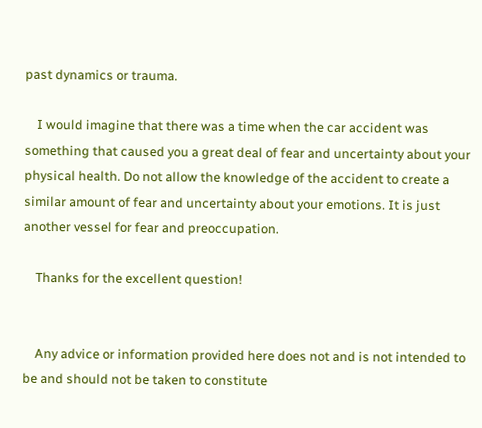past dynamics or trauma.

    I would imagine that there was a time when the car accident was something that caused you a great deal of fear and uncertainty about your physical health. Do not allow the knowledge of the accident to create a similar amount of fear and uncertainty about your emotions. It is just another vessel for fear and preoccupation.

    Thanks for the excellent question!


    Any advice or information provided here does not and is not intended to be and should not be taken to constitute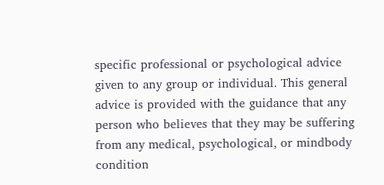specific professional or psychological advice given to any group or individual. This general advice is provided with the guidance that any person who believes that they may be suffering from any medical, psychological, or mindbody condition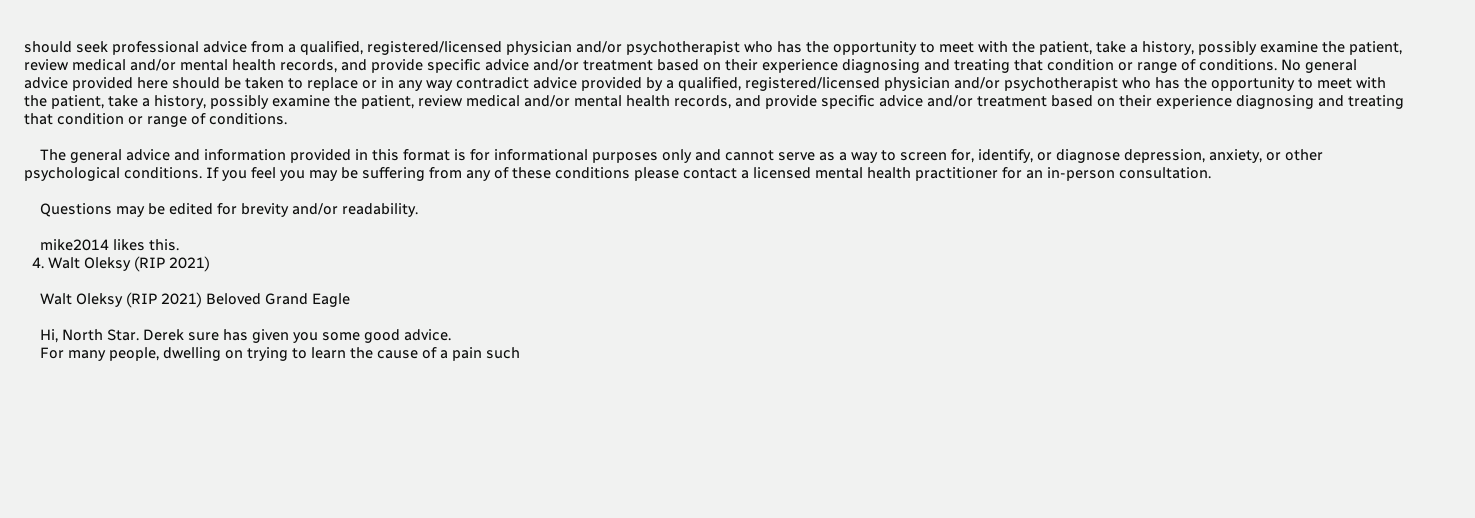should seek professional advice from a qualified, registered/licensed physician and/or psychotherapist who has the opportunity to meet with the patient, take a history, possibly examine the patient, review medical and/or mental health records, and provide specific advice and/or treatment based on their experience diagnosing and treating that condition or range of conditions. No general advice provided here should be taken to replace or in any way contradict advice provided by a qualified, registered/licensed physician and/or psychotherapist who has the opportunity to meet with the patient, take a history, possibly examine the patient, review medical and/or mental health records, and provide specific advice and/or treatment based on their experience diagnosing and treating that condition or range of conditions.

    The general advice and information provided in this format is for informational purposes only and cannot serve as a way to screen for, identify, or diagnose depression, anxiety, or other psychological conditions. If you feel you may be suffering from any of these conditions please contact a licensed mental health practitioner for an in-person consultation.

    Questions may be edited for brevity and/or readability.

    mike2014 likes this.
  4. Walt Oleksy (RIP 2021)

    Walt Oleksy (RIP 2021) Beloved Grand Eagle

    Hi, North Star. Derek sure has given you some good advice.
    For many people, dwelling on trying to learn the cause of a pain such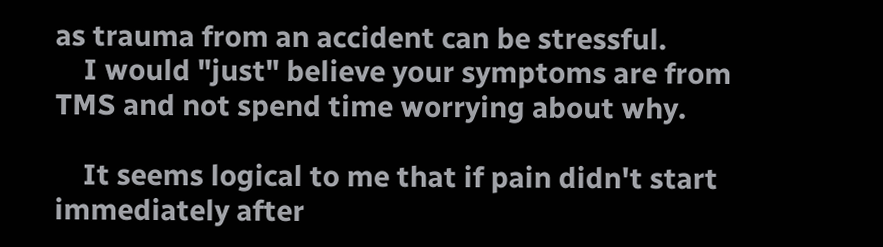as trauma from an accident can be stressful.
    I would "just" believe your symptoms are from TMS and not spend time worrying about why.

    It seems logical to me that if pain didn't start immediately after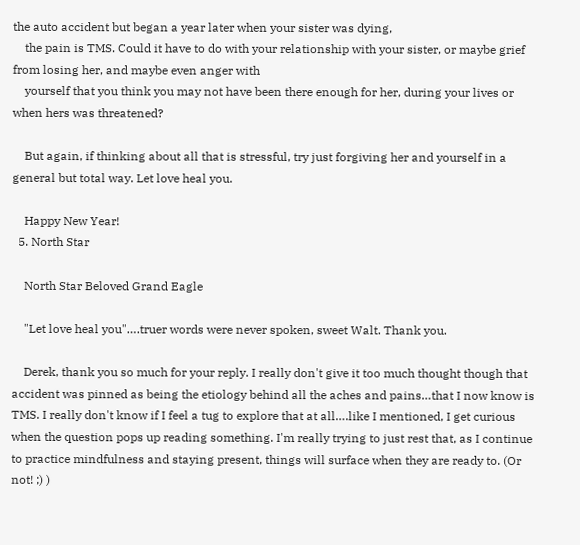the auto accident but began a year later when your sister was dying,
    the pain is TMS. Could it have to do with your relationship with your sister, or maybe grief from losing her, and maybe even anger with
    yourself that you think you may not have been there enough for her, during your lives or when hers was threatened?

    But again, if thinking about all that is stressful, try just forgiving her and yourself in a general but total way. Let love heal you.

    Happy New Year!
  5. North Star

    North Star Beloved Grand Eagle

    "Let love heal you"….truer words were never spoken, sweet Walt. Thank you.

    Derek, thank you so much for your reply. I really don't give it too much thought though that accident was pinned as being the etiology behind all the aches and pains…that I now know is TMS. I really don't know if I feel a tug to explore that at all….like I mentioned, I get curious when the question pops up reading something. I'm really trying to just rest that, as I continue to practice mindfulness and staying present, things will surface when they are ready to. (Or not! ;) )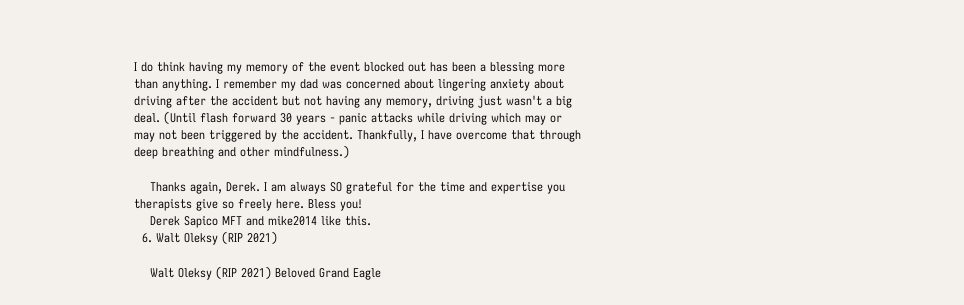I do think having my memory of the event blocked out has been a blessing more than anything. I remember my dad was concerned about lingering anxiety about driving after the accident but not having any memory, driving just wasn't a big deal. (Until flash forward 30 years - panic attacks while driving which may or may not been triggered by the accident. Thankfully, I have overcome that through deep breathing and other mindfulness.)

    Thanks again, Derek. I am always SO grateful for the time and expertise you therapists give so freely here. Bless you!
    Derek Sapico MFT and mike2014 like this.
  6. Walt Oleksy (RIP 2021)

    Walt Oleksy (RIP 2021) Beloved Grand Eagle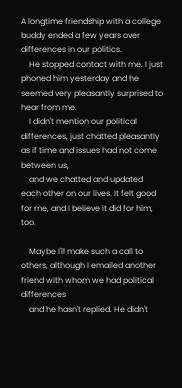A longtime friendship with a college buddy ended a few years over differences in our politics.
    He stopped contact with me. I just phoned him yesterday and he seemed very pleasantly surprised to hear from me.
    I didn't mention our political differences, just chatted pleasantly as if time and issues had not come between us,
    and we chatted and updated each other on our lives. It felt good for me, and I believe it did for him, too.

    Maybe I'll make such a call to others, although I emailed another friend with whom we had political differences
    and he hasn't replied. He didn't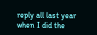reply all last year when I did the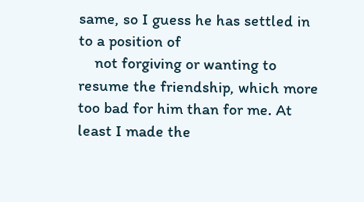same, so I guess he has settled in to a position of
    not forgiving or wanting to resume the friendship, which more too bad for him than for me. At least I made the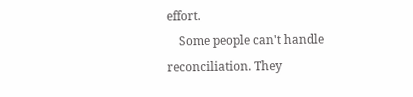effort.
    Some people can't handle reconciliation. They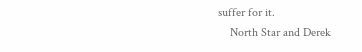suffer for it.
    North Star and Derek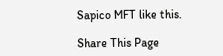Sapico MFT like this.

Share This Page